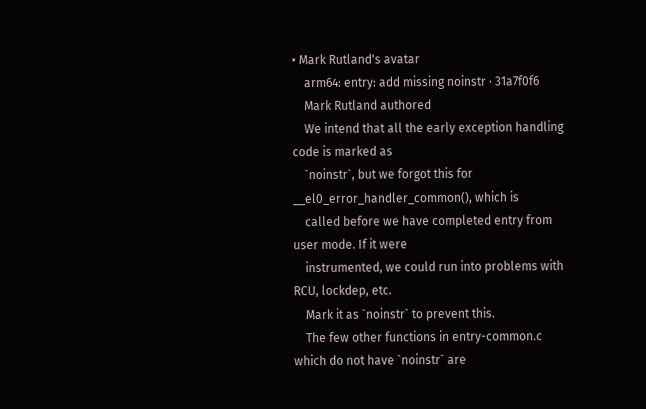• Mark Rutland's avatar
    arm64: entry: add missing noinstr · 31a7f0f6
    Mark Rutland authored
    We intend that all the early exception handling code is marked as
    `noinstr`, but we forgot this for __el0_error_handler_common(), which is
    called before we have completed entry from user mode. If it were
    instrumented, we could run into problems with RCU, lockdep, etc.
    Mark it as `noinstr` to prevent this.
    The few other functions in entry-common.c which do not have `noinstr` are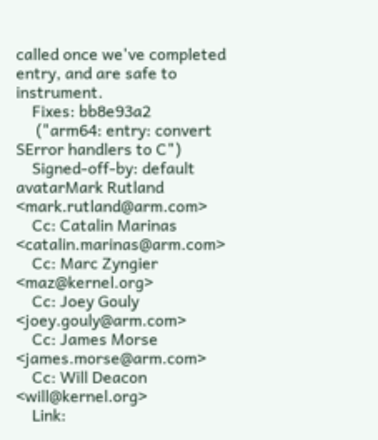called once we've completed entry, and are safe to instrument.
    Fixes: bb8e93a2
     ("arm64: entry: convert SError handlers to C")
    Signed-off-by: default avatarMark Rutland <mark.rutland@arm.com>
    Cc: Catalin Marinas <catalin.marinas@arm.com>
    Cc: Marc Zyngier <maz@kernel.org>
    Cc: Joey Gouly <joey.gouly@arm.com>
    Cc: James Morse <james.morse@arm.com>
    Cc: Will Deacon <will@kernel.org>
    Link: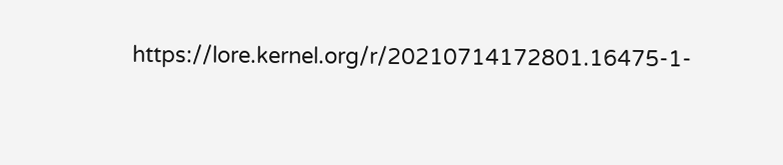https://lore.kernel.org/r/20210714172801.16475-1-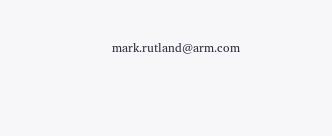mark.rutland@arm.com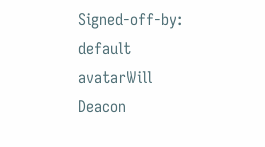Signed-off-by: default avatarWill Deacon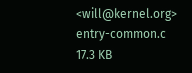<will@kernel.org>
entry-common.c 17.3 KB